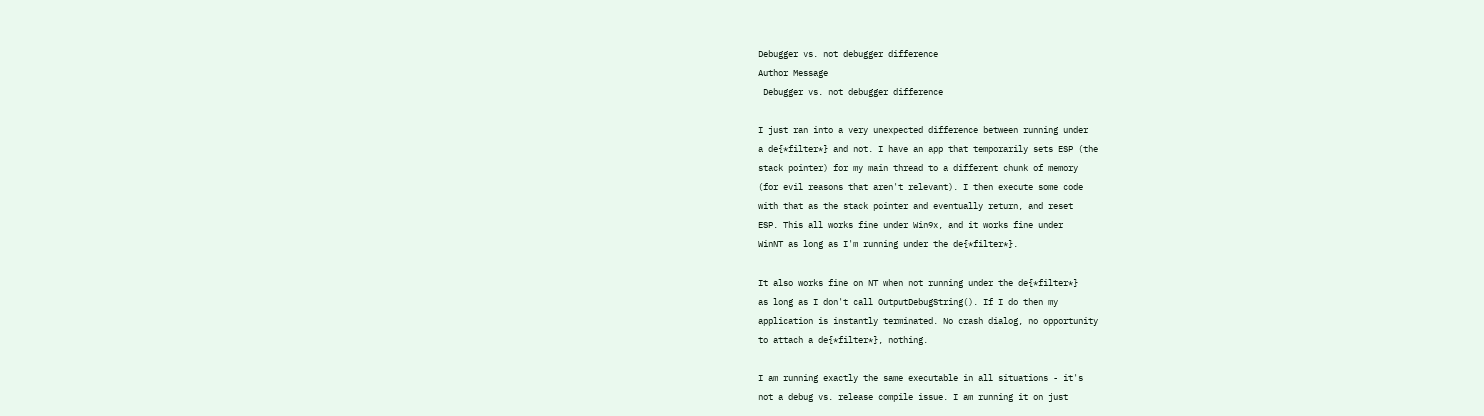Debugger vs. not debugger difference
Author Message
 Debugger vs. not debugger difference

I just ran into a very unexpected difference between running under
a de{*filter*} and not. I have an app that temporarily sets ESP (the
stack pointer) for my main thread to a different chunk of memory
(for evil reasons that aren't relevant). I then execute some code
with that as the stack pointer and eventually return, and reset
ESP. This all works fine under Win9x, and it works fine under
WinNT as long as I'm running under the de{*filter*}.

It also works fine on NT when not running under the de{*filter*}
as long as I don't call OutputDebugString(). If I do then my
application is instantly terminated. No crash dialog, no opportunity
to attach a de{*filter*}, nothing.

I am running exactly the same executable in all situations - it's
not a debug vs. release compile issue. I am running it on just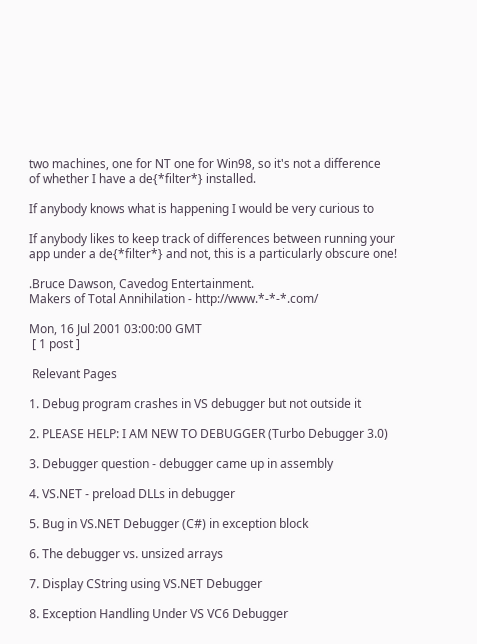two machines, one for NT one for Win98, so it's not a difference
of whether I have a de{*filter*} installed.

If anybody knows what is happening I would be very curious to

If anybody likes to keep track of differences between running your
app under a de{*filter*} and not, this is a particularly obscure one!

.Bruce Dawson, Cavedog Entertainment.
Makers of Total Annihilation - http://www.*-*-*.com/

Mon, 16 Jul 2001 03:00:00 GMT
 [ 1 post ]

 Relevant Pages

1. Debug program crashes in VS debugger but not outside it

2. PLEASE HELP: I AM NEW TO DEBUGGER (Turbo Debugger 3.0)

3. Debugger question - debugger came up in assembly

4. VS.NET - preload DLLs in debugger

5. Bug in VS.NET Debugger (C#) in exception block

6. The debugger vs. unsized arrays

7. Display CString using VS.NET Debugger

8. Exception Handling Under VS VC6 Debugger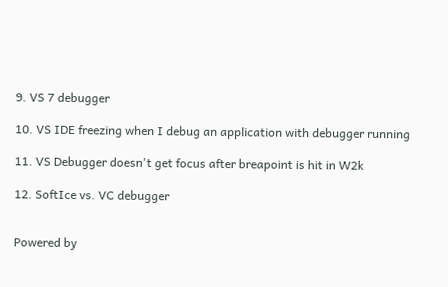9. VS 7 debugger

10. VS IDE freezing when I debug an application with debugger running

11. VS Debugger doesn't get focus after breapoint is hit in W2k

12. SoftIce vs. VC debugger


Powered by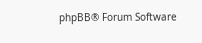phpBB® Forum Software